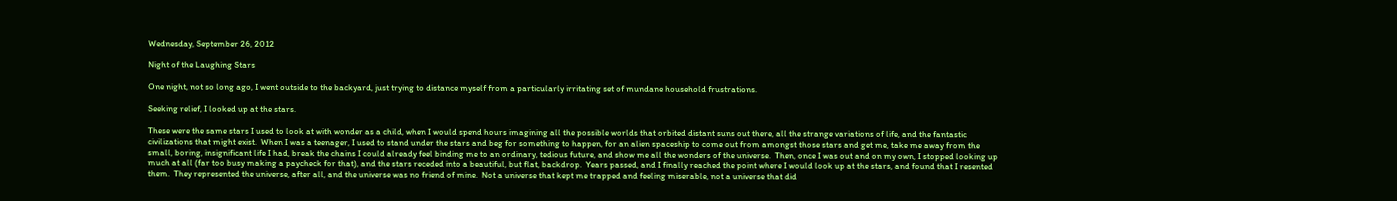Wednesday, September 26, 2012

Night of the Laughing Stars

One night, not so long ago, I went outside to the backyard, just trying to distance myself from a particularly irritating set of mundane household frustrations.

Seeking relief, I looked up at the stars.

These were the same stars I used to look at with wonder as a child, when I would spend hours imagining all the possible worlds that orbited distant suns out there, all the strange variations of life, and the fantastic civilizations that might exist.  When I was a teenager, I used to stand under the stars and beg for something to happen, for an alien spaceship to come out from amongst those stars and get me, take me away from the small, boring, insignificant life I had, break the chains I could already feel binding me to an ordinary, tedious future, and show me all the wonders of the universe.  Then, once I was out and on my own, I stopped looking up much at all (far too busy making a paycheck for that), and the stars receded into a beautiful, but flat, backdrop.  Years passed, and I finally reached the point where I would look up at the stars, and found that I resented them.  They represented the universe, after all, and the universe was no friend of mine.  Not a universe that kept me trapped and feeling miserable, not a universe that did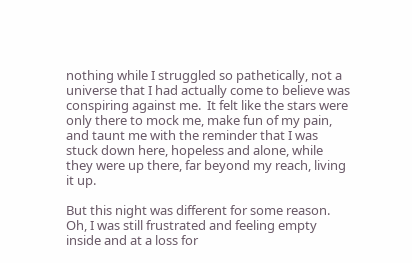nothing while I struggled so pathetically, not a universe that I had actually come to believe was conspiring against me.  It felt like the stars were only there to mock me, make fun of my pain, and taunt me with the reminder that I was stuck down here, hopeless and alone, while they were up there, far beyond my reach, living it up.

But this night was different for some reason.  Oh, I was still frustrated and feeling empty inside and at a loss for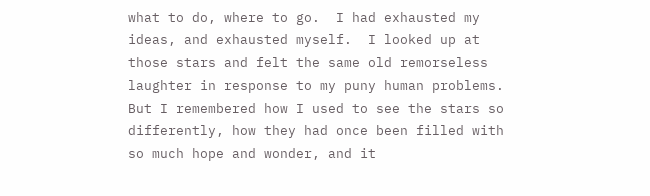what to do, where to go.  I had exhausted my ideas, and exhausted myself.  I looked up at those stars and felt the same old remorseless laughter in response to my puny human problems.  But I remembered how I used to see the stars so differently, how they had once been filled with so much hope and wonder, and it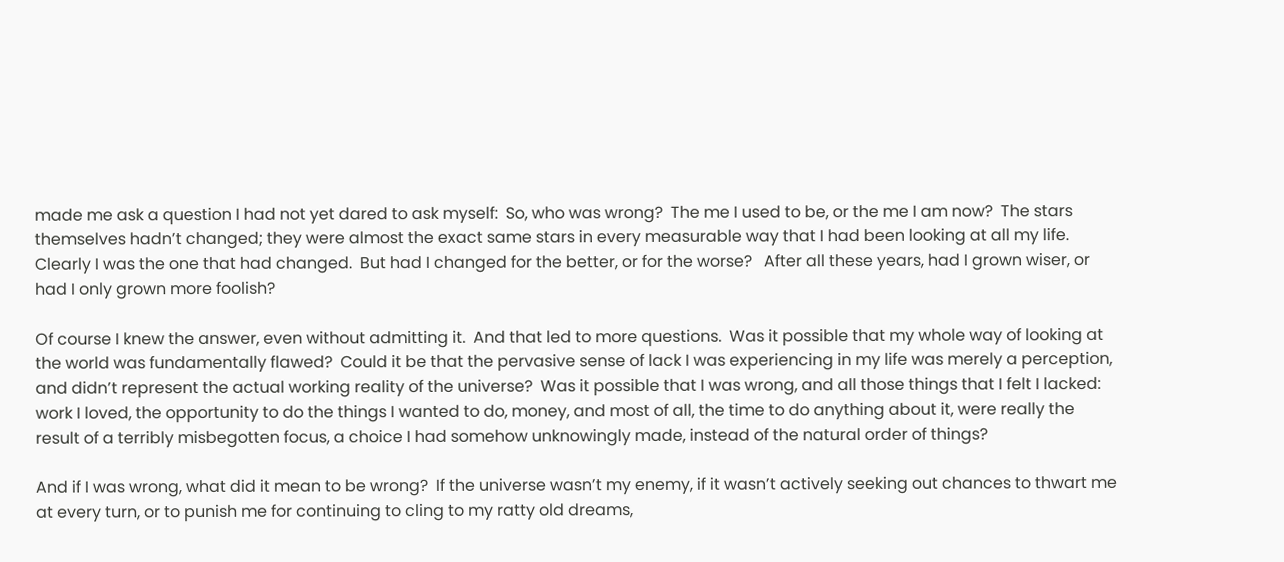made me ask a question I had not yet dared to ask myself:  So, who was wrong?  The me I used to be, or the me I am now?  The stars themselves hadn’t changed; they were almost the exact same stars in every measurable way that I had been looking at all my life.  Clearly I was the one that had changed.  But had I changed for the better, or for the worse?   After all these years, had I grown wiser, or had I only grown more foolish?

Of course I knew the answer, even without admitting it.  And that led to more questions.  Was it possible that my whole way of looking at the world was fundamentally flawed?  Could it be that the pervasive sense of lack I was experiencing in my life was merely a perception, and didn’t represent the actual working reality of the universe?  Was it possible that I was wrong, and all those things that I felt I lacked:  work I loved, the opportunity to do the things I wanted to do, money, and most of all, the time to do anything about it, were really the result of a terribly misbegotten focus, a choice I had somehow unknowingly made, instead of the natural order of things?

And if I was wrong, what did it mean to be wrong?  If the universe wasn’t my enemy, if it wasn’t actively seeking out chances to thwart me at every turn, or to punish me for continuing to cling to my ratty old dreams,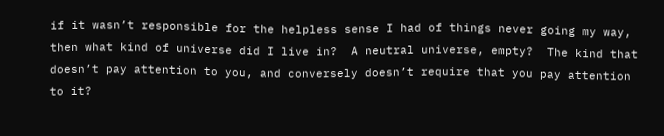if it wasn’t responsible for the helpless sense I had of things never going my way, then what kind of universe did I live in?  A neutral universe, empty?  The kind that doesn’t pay attention to you, and conversely doesn’t require that you pay attention to it?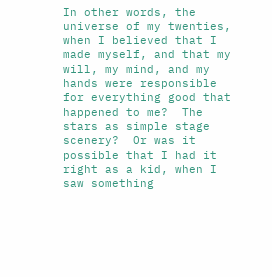In other words, the universe of my twenties, when I believed that I made myself, and that my will, my mind, and my hands were responsible for everything good that happened to me?  The stars as simple stage scenery?  Or was it possible that I had it right as a kid, when I saw something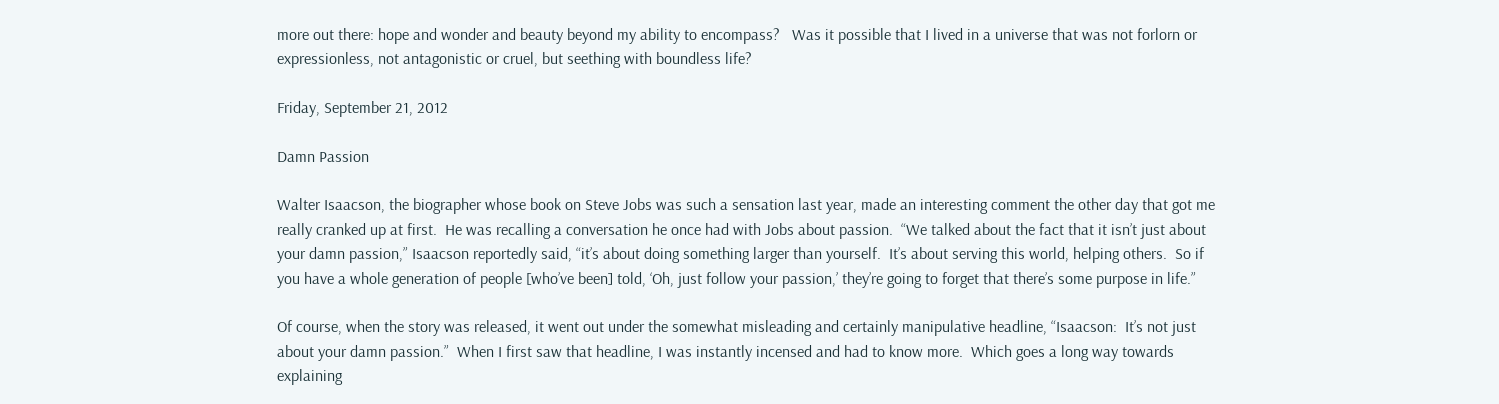more out there: hope and wonder and beauty beyond my ability to encompass?   Was it possible that I lived in a universe that was not forlorn or expressionless, not antagonistic or cruel, but seething with boundless life?

Friday, September 21, 2012

Damn Passion

Walter Isaacson, the biographer whose book on Steve Jobs was such a sensation last year, made an interesting comment the other day that got me really cranked up at first.  He was recalling a conversation he once had with Jobs about passion.  “We talked about the fact that it isn’t just about your damn passion,” Isaacson reportedly said, “it’s about doing something larger than yourself.  It’s about serving this world, helping others.  So if you have a whole generation of people [who’ve been] told, ‘Oh, just follow your passion,’ they’re going to forget that there’s some purpose in life.”

Of course, when the story was released, it went out under the somewhat misleading and certainly manipulative headline, “Isaacson:  It’s not just about your damn passion.”  When I first saw that headline, I was instantly incensed and had to know more.  Which goes a long way towards explaining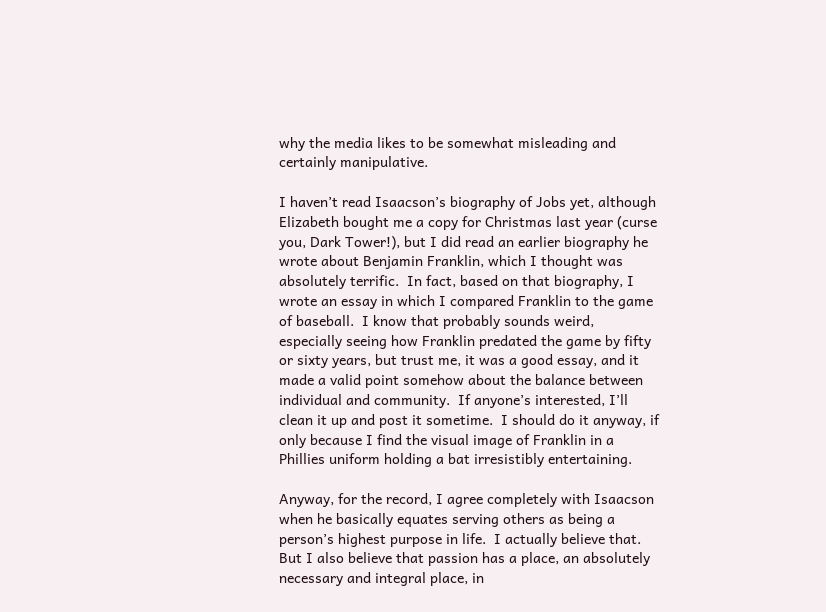why the media likes to be somewhat misleading and certainly manipulative.

I haven’t read Isaacson’s biography of Jobs yet, although Elizabeth bought me a copy for Christmas last year (curse you, Dark Tower!), but I did read an earlier biography he wrote about Benjamin Franklin, which I thought was absolutely terrific.  In fact, based on that biography, I wrote an essay in which I compared Franklin to the game of baseball.  I know that probably sounds weird, especially seeing how Franklin predated the game by fifty or sixty years, but trust me, it was a good essay, and it made a valid point somehow about the balance between individual and community.  If anyone’s interested, I’ll clean it up and post it sometime.  I should do it anyway, if only because I find the visual image of Franklin in a Phillies uniform holding a bat irresistibly entertaining.

Anyway, for the record, I agree completely with Isaacson when he basically equates serving others as being a person’s highest purpose in life.  I actually believe that.  But I also believe that passion has a place, an absolutely necessary and integral place, in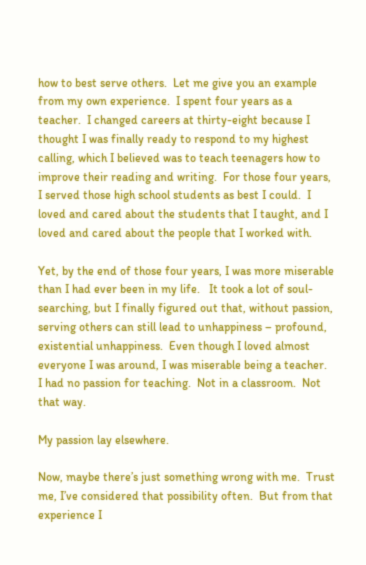how to best serve others.  Let me give you an example from my own experience.  I spent four years as a teacher.  I changed careers at thirty-eight because I thought I was finally ready to respond to my highest calling, which I believed was to teach teenagers how to improve their reading and writing.  For those four years, I served those high school students as best I could.  I loved and cared about the students that I taught, and I loved and cared about the people that I worked with.

Yet, by the end of those four years, I was more miserable than I had ever been in my life.   It took a lot of soul-searching, but I finally figured out that, without passion, serving others can still lead to unhappiness – profound, existential unhappiness.  Even though I loved almost everyone I was around, I was miserable being a teacher.  I had no passion for teaching.  Not in a classroom.  Not that way.

My passion lay elsewhere.

Now, maybe there’s just something wrong with me.  Trust me, I’ve considered that possibility often.  But from that experience I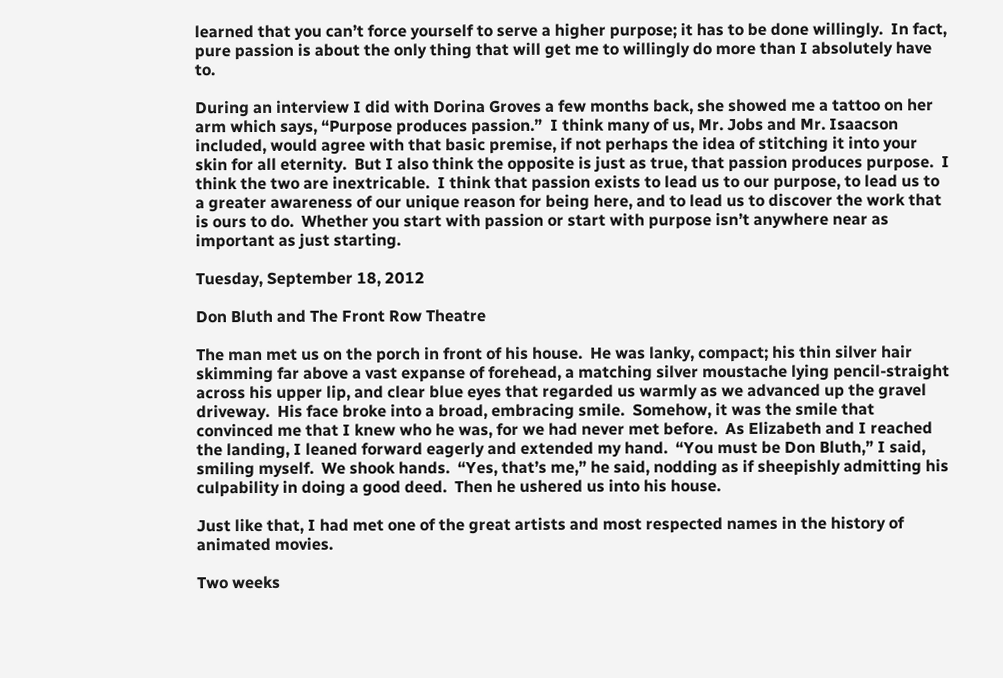learned that you can’t force yourself to serve a higher purpose; it has to be done willingly.  In fact, pure passion is about the only thing that will get me to willingly do more than I absolutely have to.

During an interview I did with Dorina Groves a few months back, she showed me a tattoo on her arm which says, “Purpose produces passion.”  I think many of us, Mr. Jobs and Mr. Isaacson included, would agree with that basic premise, if not perhaps the idea of stitching it into your skin for all eternity.  But I also think the opposite is just as true, that passion produces purpose.  I think the two are inextricable.  I think that passion exists to lead us to our purpose, to lead us to a greater awareness of our unique reason for being here, and to lead us to discover the work that is ours to do.  Whether you start with passion or start with purpose isn’t anywhere near as important as just starting.

Tuesday, September 18, 2012

Don Bluth and The Front Row Theatre

The man met us on the porch in front of his house.  He was lanky, compact; his thin silver hair skimming far above a vast expanse of forehead, a matching silver moustache lying pencil-straight across his upper lip, and clear blue eyes that regarded us warmly as we advanced up the gravel driveway.  His face broke into a broad, embracing smile.  Somehow, it was the smile that convinced me that I knew who he was, for we had never met before.  As Elizabeth and I reached the landing, I leaned forward eagerly and extended my hand.  “You must be Don Bluth,” I said, smiling myself.  We shook hands.  “Yes, that’s me,” he said, nodding as if sheepishly admitting his culpability in doing a good deed.  Then he ushered us into his house.

Just like that, I had met one of the great artists and most respected names in the history of animated movies.

Two weeks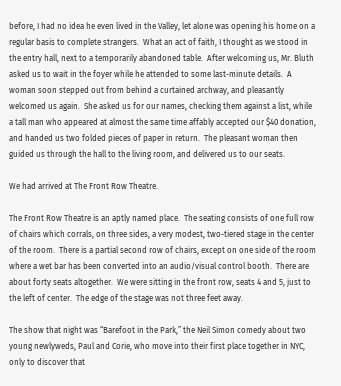before, I had no idea he even lived in the Valley, let alone was opening his home on a regular basis to complete strangers.  What an act of faith, I thought as we stood in the entry hall, next to a temporarily abandoned table.  After welcoming us, Mr. Bluth asked us to wait in the foyer while he attended to some last-minute details.  A woman soon stepped out from behind a curtained archway, and pleasantly welcomed us again.  She asked us for our names, checking them against a list, while a tall man who appeared at almost the same time affably accepted our $40 donation, and handed us two folded pieces of paper in return.  The pleasant woman then guided us through the hall to the living room, and delivered us to our seats.

We had arrived at The Front Row Theatre.

The Front Row Theatre is an aptly named place.  The seating consists of one full row of chairs which corrals, on three sides, a very modest, two-tiered stage in the center of the room.  There is a partial second row of chairs, except on one side of the room where a wet bar has been converted into an audio/visual control booth.  There are about forty seats altogether.  We were sitting in the front row, seats 4 and 5, just to the left of center.  The edge of the stage was not three feet away.

The show that night was “Barefoot in the Park,” the Neil Simon comedy about two young newlyweds, Paul and Corie, who move into their first place together in NYC, only to discover that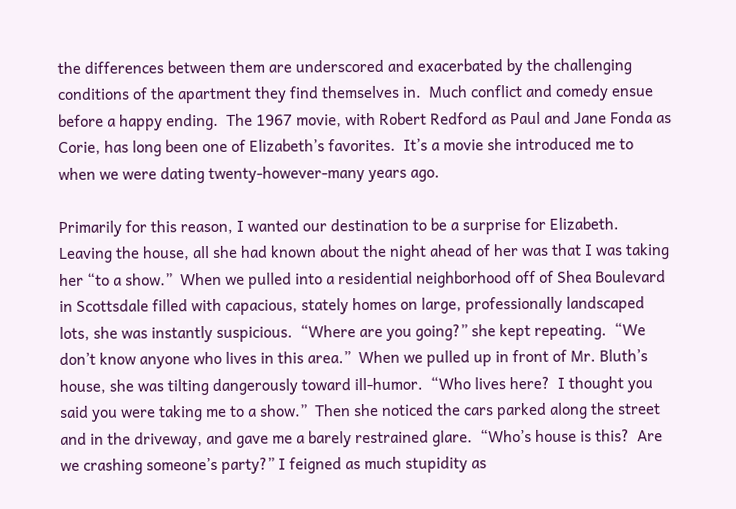the differences between them are underscored and exacerbated by the challenging conditions of the apartment they find themselves in.  Much conflict and comedy ensue before a happy ending.  The 1967 movie, with Robert Redford as Paul and Jane Fonda as Corie, has long been one of Elizabeth’s favorites.  It’s a movie she introduced me to when we were dating twenty-however-many years ago.

Primarily for this reason, I wanted our destination to be a surprise for Elizabeth.  Leaving the house, all she had known about the night ahead of her was that I was taking her “to a show.”  When we pulled into a residential neighborhood off of Shea Boulevard in Scottsdale filled with capacious, stately homes on large, professionally landscaped lots, she was instantly suspicious.  “Where are you going?” she kept repeating.  “We don’t know anyone who lives in this area.”  When we pulled up in front of Mr. Bluth’s house, she was tilting dangerously toward ill-humor.  “Who lives here?  I thought you said you were taking me to a show.”  Then she noticed the cars parked along the street and in the driveway, and gave me a barely restrained glare.  “Who’s house is this?  Are we crashing someone’s party?” I feigned as much stupidity as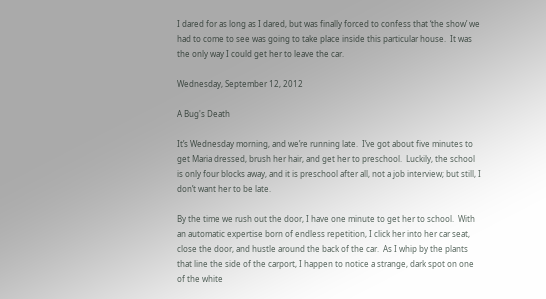I dared for as long as I dared, but was finally forced to confess that ‘the show’ we had to come to see was going to take place inside this particular house.  It was the only way I could get her to leave the car.

Wednesday, September 12, 2012

A Bug's Death

It’s Wednesday morning, and we’re running late.  I’ve got about five minutes to get Maria dressed, brush her hair, and get her to preschool.  Luckily, the school is only four blocks away, and it is preschool after all, not a job interview; but still, I don’t want her to be late.

By the time we rush out the door, I have one minute to get her to school.  With an automatic expertise born of endless repetition, I click her into her car seat, close the door, and hustle around the back of the car.  As I whip by the plants that line the side of the carport, I happen to notice a strange, dark spot on one of the white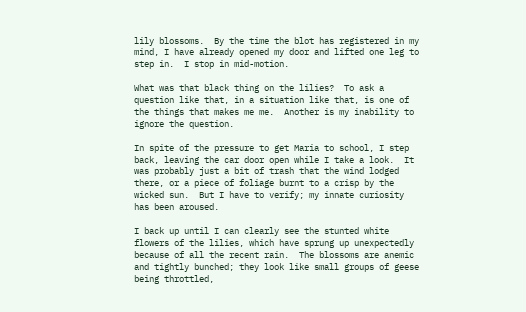lily blossoms.  By the time the blot has registered in my mind, I have already opened my door and lifted one leg to step in.  I stop in mid-motion.

What was that black thing on the lilies?  To ask a question like that, in a situation like that, is one of the things that makes me me.  Another is my inability to ignore the question.

In spite of the pressure to get Maria to school, I step back, leaving the car door open while I take a look.  It was probably just a bit of trash that the wind lodged there, or a piece of foliage burnt to a crisp by the wicked sun.  But I have to verify; my innate curiosity has been aroused.

I back up until I can clearly see the stunted white flowers of the lilies, which have sprung up unexpectedly because of all the recent rain.  The blossoms are anemic and tightly bunched; they look like small groups of geese being throttled,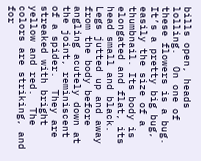bills open, heads lolling.  On one of these flowers is a bug.  It’s a pretty big bug, easily the size of a thumbnail. Its body is elongated and flat, its head small and black.  Legs jutted up and away from the body before angling acutely down at the joint, reminiscent of a spider.  They are streaked with bright yellow and red.  The colors are striking, and for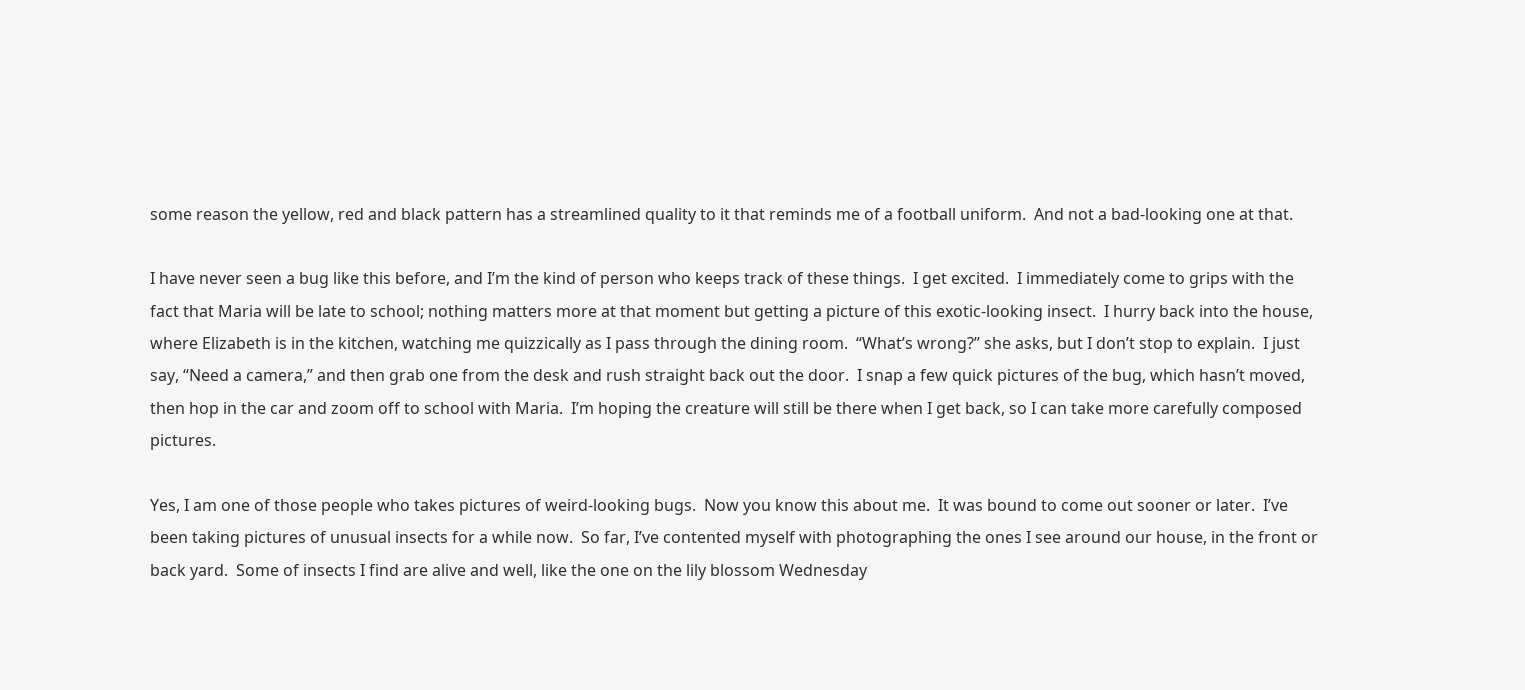some reason the yellow, red and black pattern has a streamlined quality to it that reminds me of a football uniform.  And not a bad-looking one at that.

I have never seen a bug like this before, and I’m the kind of person who keeps track of these things.  I get excited.  I immediately come to grips with the fact that Maria will be late to school; nothing matters more at that moment but getting a picture of this exotic-looking insect.  I hurry back into the house, where Elizabeth is in the kitchen, watching me quizzically as I pass through the dining room.  “What’s wrong?” she asks, but I don’t stop to explain.  I just say, “Need a camera,” and then grab one from the desk and rush straight back out the door.  I snap a few quick pictures of the bug, which hasn’t moved, then hop in the car and zoom off to school with Maria.  I’m hoping the creature will still be there when I get back, so I can take more carefully composed pictures.

Yes, I am one of those people who takes pictures of weird-looking bugs.  Now you know this about me.  It was bound to come out sooner or later.  I’ve been taking pictures of unusual insects for a while now.  So far, I’ve contented myself with photographing the ones I see around our house, in the front or back yard.  Some of insects I find are alive and well, like the one on the lily blossom Wednesday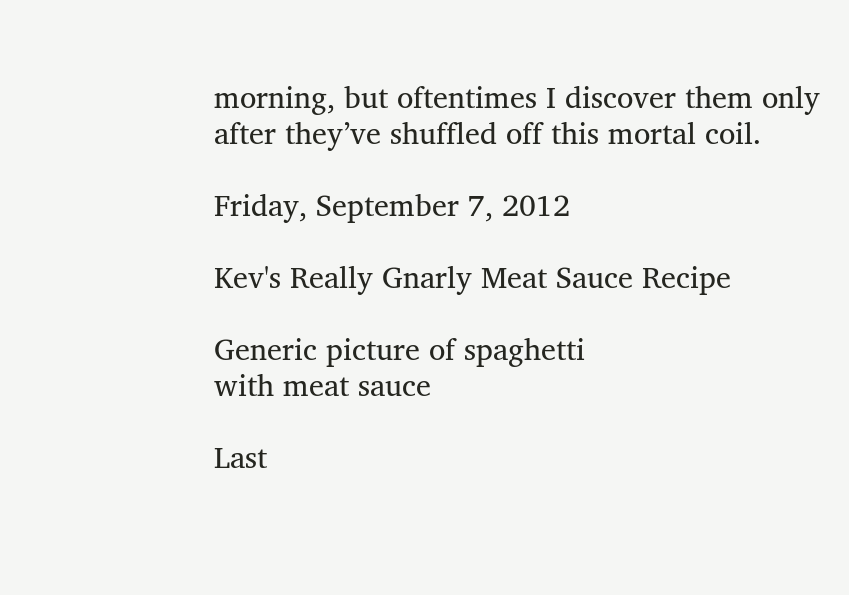morning, but oftentimes I discover them only after they’ve shuffled off this mortal coil.

Friday, September 7, 2012

Kev's Really Gnarly Meat Sauce Recipe

Generic picture of spaghetti
with meat sauce

Last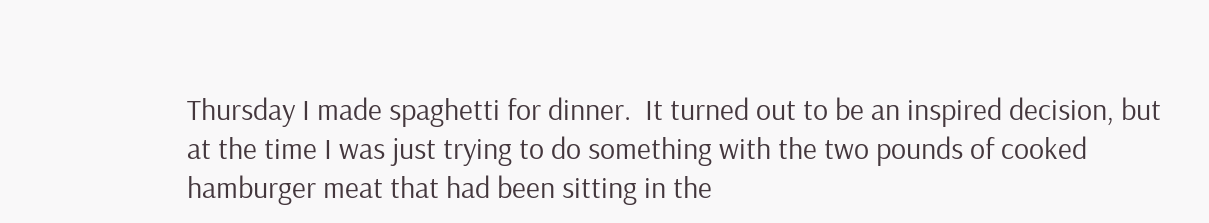Thursday I made spaghetti for dinner.  It turned out to be an inspired decision, but at the time I was just trying to do something with the two pounds of cooked hamburger meat that had been sitting in the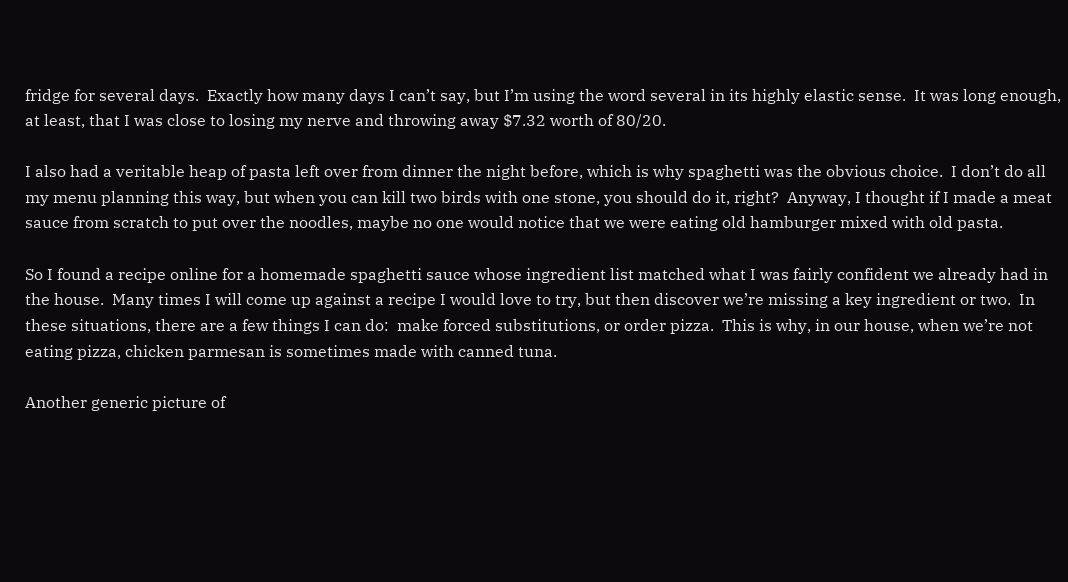fridge for several days.  Exactly how many days I can’t say, but I’m using the word several in its highly elastic sense.  It was long enough, at least, that I was close to losing my nerve and throwing away $7.32 worth of 80/20.

I also had a veritable heap of pasta left over from dinner the night before, which is why spaghetti was the obvious choice.  I don’t do all my menu planning this way, but when you can kill two birds with one stone, you should do it, right?  Anyway, I thought if I made a meat sauce from scratch to put over the noodles, maybe no one would notice that we were eating old hamburger mixed with old pasta.

So I found a recipe online for a homemade spaghetti sauce whose ingredient list matched what I was fairly confident we already had in the house.  Many times I will come up against a recipe I would love to try, but then discover we’re missing a key ingredient or two.  In these situations, there are a few things I can do:  make forced substitutions, or order pizza.  This is why, in our house, when we’re not eating pizza, chicken parmesan is sometimes made with canned tuna.

Another generic picture of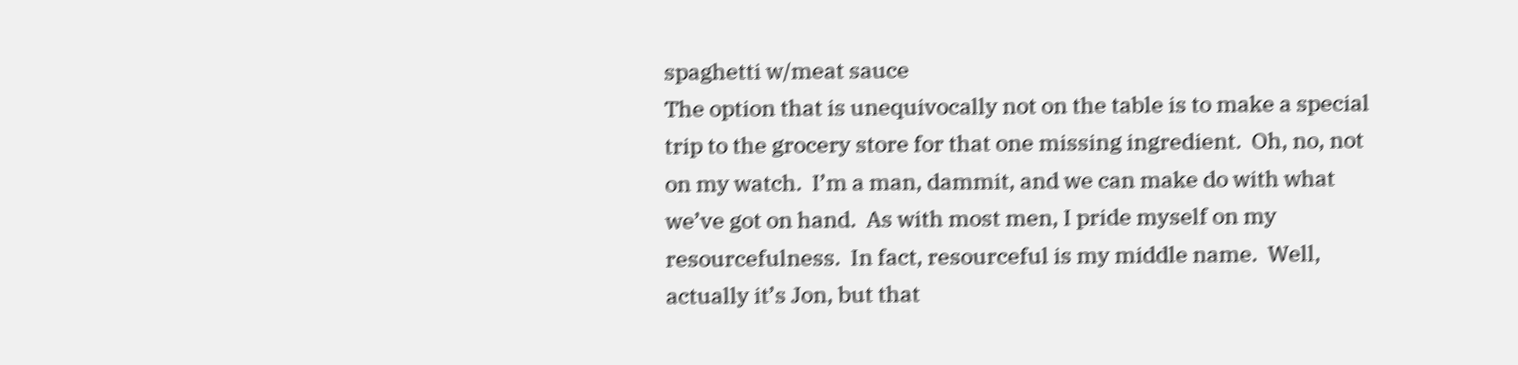spaghetti w/meat sauce
The option that is unequivocally not on the table is to make a special trip to the grocery store for that one missing ingredient.  Oh, no, not on my watch.  I’m a man, dammit, and we can make do with what we’ve got on hand.  As with most men, I pride myself on my resourcefulness.  In fact, resourceful is my middle name.  Well, actually it’s Jon, but that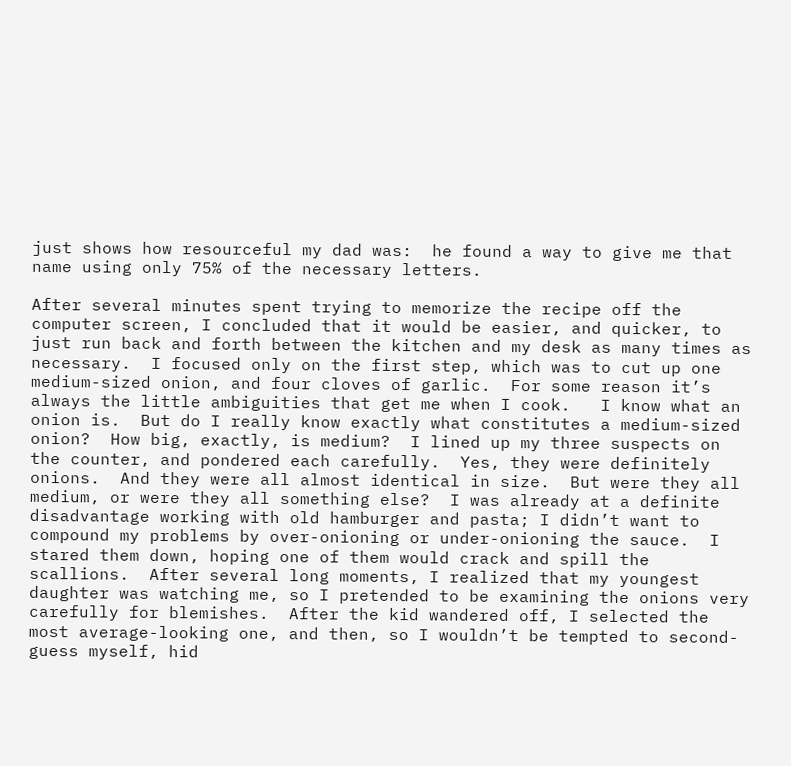just shows how resourceful my dad was:  he found a way to give me that name using only 75% of the necessary letters.

After several minutes spent trying to memorize the recipe off the computer screen, I concluded that it would be easier, and quicker, to just run back and forth between the kitchen and my desk as many times as necessary.  I focused only on the first step, which was to cut up one medium-sized onion, and four cloves of garlic.  For some reason it’s always the little ambiguities that get me when I cook.   I know what an onion is.  But do I really know exactly what constitutes a medium-sized onion?  How big, exactly, is medium?  I lined up my three suspects on the counter, and pondered each carefully.  Yes, they were definitely onions.  And they were all almost identical in size.  But were they all medium, or were they all something else?  I was already at a definite disadvantage working with old hamburger and pasta; I didn’t want to compound my problems by over-onioning or under-onioning the sauce.  I stared them down, hoping one of them would crack and spill the scallions.  After several long moments, I realized that my youngest daughter was watching me, so I pretended to be examining the onions very carefully for blemishes.  After the kid wandered off, I selected the most average-looking one, and then, so I wouldn’t be tempted to second-guess myself, hid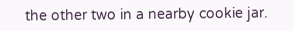the other two in a nearby cookie jar.